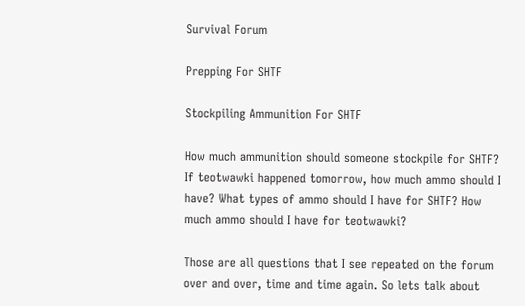Survival Forum

Prepping For SHTF

Stockpiling Ammunition For SHTF

How much ammunition should someone stockpile for SHTF? If teotwawki happened tomorrow, how much ammo should I have? What types of ammo should I have for SHTF? How much ammo should I have for teotwawki?

Those are all questions that I see repeated on the forum over and over, time and time again. So lets talk about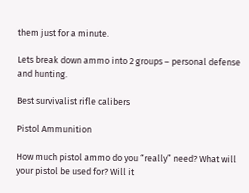them just for a minute.

Lets break down ammo into 2 groups – personal defense and hunting.

Best survivalist rifle calibers

Pistol Ammunition

How much pistol ammo do you “really” need? What will your pistol be used for? Will it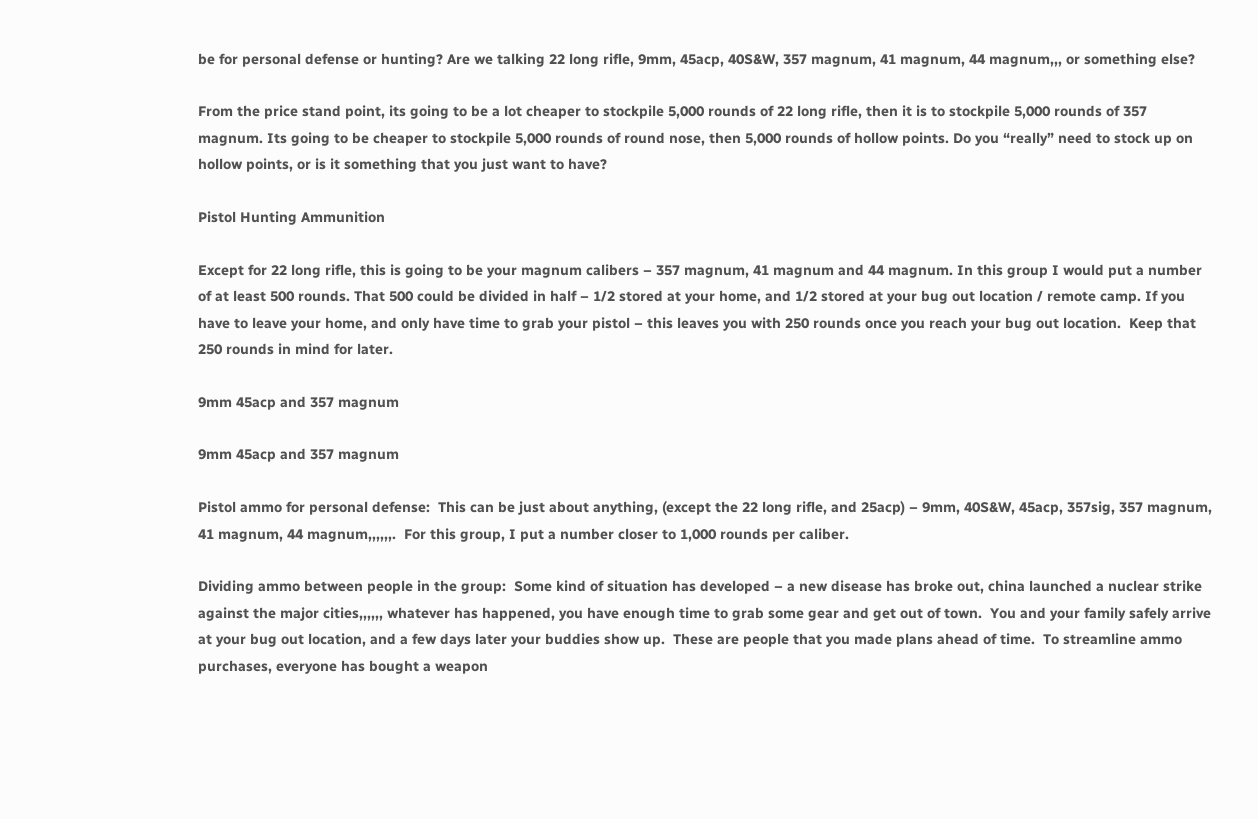be for personal defense or hunting? Are we talking 22 long rifle, 9mm, 45acp, 40S&W, 357 magnum, 41 magnum, 44 magnum,,, or something else?

From the price stand point, its going to be a lot cheaper to stockpile 5,000 rounds of 22 long rifle, then it is to stockpile 5,000 rounds of 357 magnum. Its going to be cheaper to stockpile 5,000 rounds of round nose, then 5,000 rounds of hollow points. Do you “really” need to stock up on hollow points, or is it something that you just want to have?

Pistol Hunting Ammunition

Except for 22 long rifle, this is going to be your magnum calibers – 357 magnum, 41 magnum and 44 magnum. In this group I would put a number of at least 500 rounds. That 500 could be divided in half – 1/2 stored at your home, and 1/2 stored at your bug out location / remote camp. If you have to leave your home, and only have time to grab your pistol – this leaves you with 250 rounds once you reach your bug out location.  Keep that 250 rounds in mind for later.

9mm 45acp and 357 magnum

9mm 45acp and 357 magnum

Pistol ammo for personal defense:  This can be just about anything, (except the 22 long rifle, and 25acp) – 9mm, 40S&W, 45acp, 357sig, 357 magnum, 41 magnum, 44 magnum,,,,,,.  For this group, I put a number closer to 1,000 rounds per caliber.

Dividing ammo between people in the group:  Some kind of situation has developed – a new disease has broke out, china launched a nuclear strike against the major cities,,,,,, whatever has happened, you have enough time to grab some gear and get out of town.  You and your family safely arrive at your bug out location, and a few days later your buddies show up.  These are people that you made plans ahead of time.  To streamline ammo purchases, everyone has bought a weapon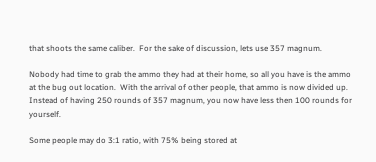that shoots the same caliber.  For the sake of discussion, lets use 357 magnum.

Nobody had time to grab the ammo they had at their home, so all you have is the ammo at the bug out location.  With the arrival of other people, that ammo is now divided up.  Instead of having 250 rounds of 357 magnum, you now have less then 100 rounds for yourself.

Some people may do 3:1 ratio, with 75% being stored at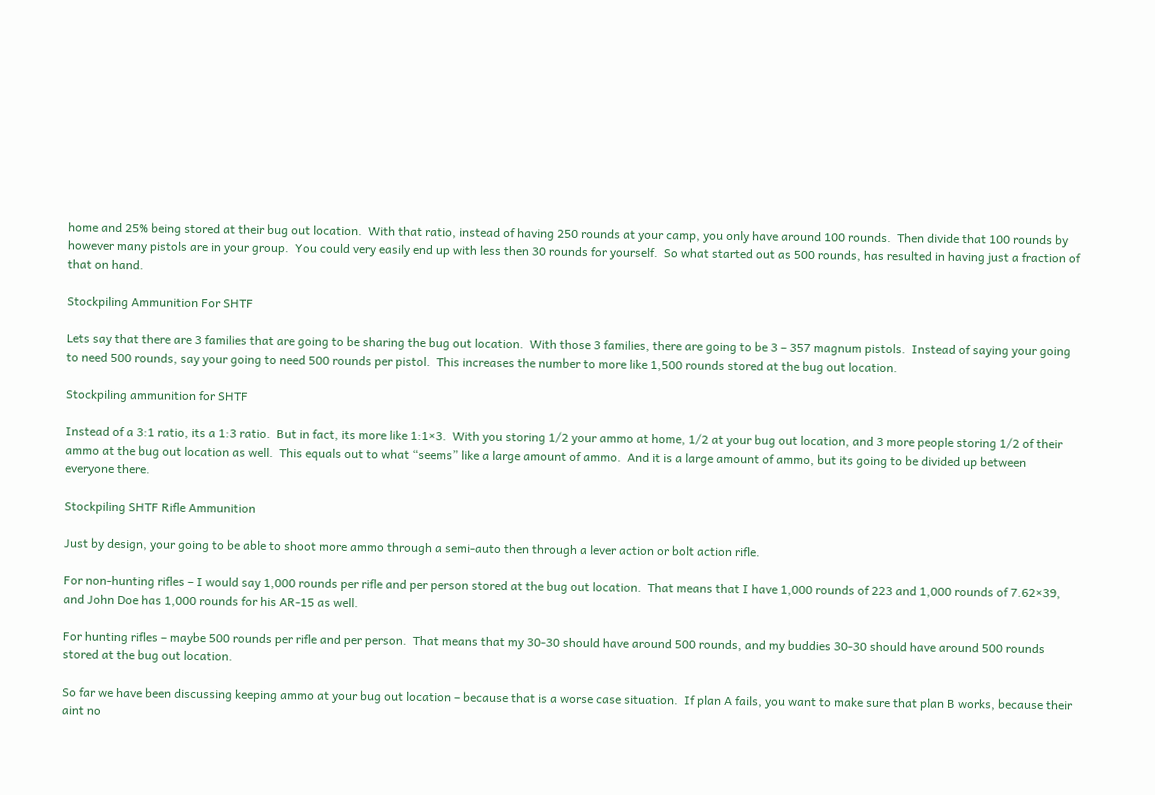home and 25% being stored at their bug out location.  With that ratio, instead of having 250 rounds at your camp, you only have around 100 rounds.  Then divide that 100 rounds by however many pistols are in your group.  You could very easily end up with less then 30 rounds for yourself.  So what started out as 500 rounds, has resulted in having just a fraction of that on hand.

Stockpiling Ammunition For SHTF

Lets say that there are 3 families that are going to be sharing the bug out location.  With those 3 families, there are going to be 3 – 357 magnum pistols.  Instead of saying your going to need 500 rounds, say your going to need 500 rounds per pistol.  This increases the number to more like 1,500 rounds stored at the bug out location.

Stockpiling ammunition for SHTF

Instead of a 3:1 ratio, its a 1:3 ratio.  But in fact, its more like 1:1×3.  With you storing 1/2 your ammo at home, 1/2 at your bug out location, and 3 more people storing 1/2 of their ammo at the bug out location as well.  This equals out to what “seems” like a large amount of ammo.  And it is a large amount of ammo, but its going to be divided up between everyone there.

Stockpiling SHTF Rifle Ammunition

Just by design, your going to be able to shoot more ammo through a semi-auto then through a lever action or bolt action rifle.

For non-hunting rifles – I would say 1,000 rounds per rifle and per person stored at the bug out location.  That means that I have 1,000 rounds of 223 and 1,000 rounds of 7.62×39, and John Doe has 1,000 rounds for his AR-15 as well.

For hunting rifles – maybe 500 rounds per rifle and per person.  That means that my 30-30 should have around 500 rounds, and my buddies 30-30 should have around 500 rounds stored at the bug out location.

So far we have been discussing keeping ammo at your bug out location – because that is a worse case situation.  If plan A fails, you want to make sure that plan B works, because their aint no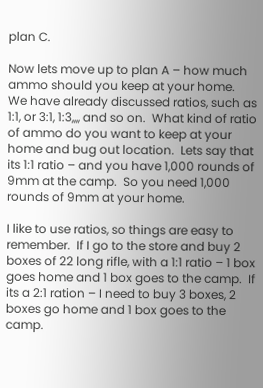plan C.

Now lets move up to plan A – how much ammo should you keep at your home.  We have already discussed ratios, such as 1:1, or 3:1, 1:3,,,, and so on.  What kind of ratio of ammo do you want to keep at your home and bug out location.  Lets say that its 1:1 ratio – and you have 1,000 rounds of 9mm at the camp.  So you need 1,000 rounds of 9mm at your home.

I like to use ratios, so things are easy to remember.  If I go to the store and buy 2 boxes of 22 long rifle, with a 1:1 ratio – 1 box goes home and 1 box goes to the camp.  If its a 2:1 ration – I need to buy 3 boxes, 2 boxes go home and 1 box goes to the camp.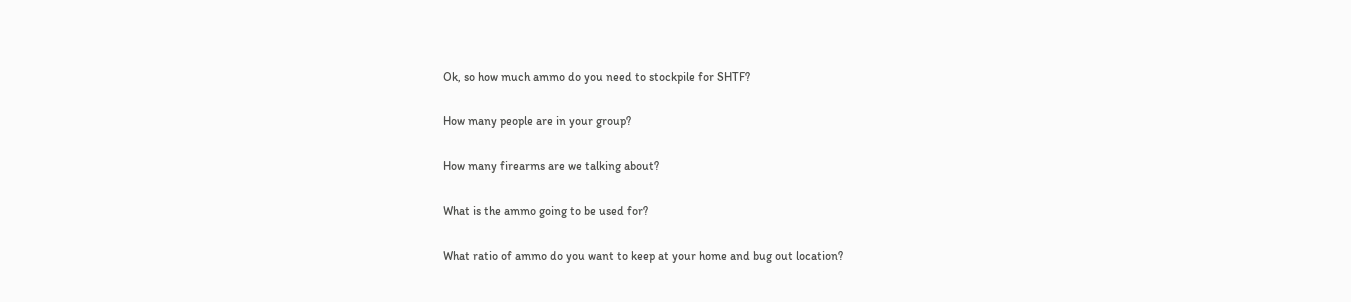Ok, so how much ammo do you need to stockpile for SHTF?

How many people are in your group?

How many firearms are we talking about?

What is the ammo going to be used for?

What ratio of ammo do you want to keep at your home and bug out location?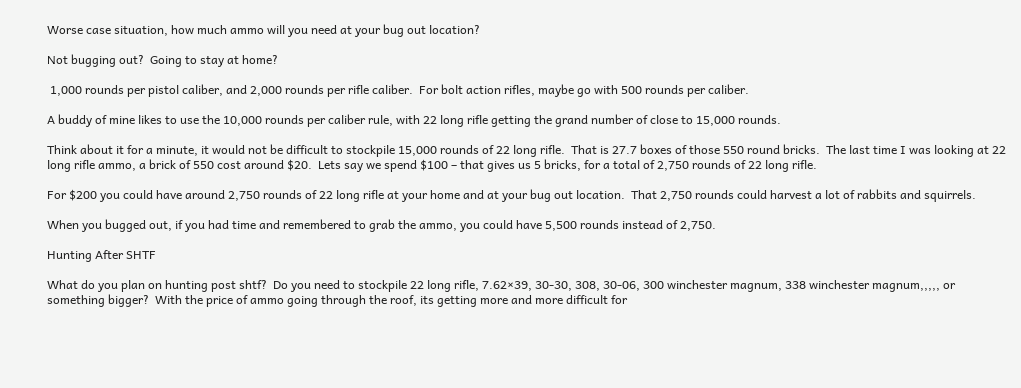Worse case situation, how much ammo will you need at your bug out location?

Not bugging out?  Going to stay at home?

 1,000 rounds per pistol caliber, and 2,000 rounds per rifle caliber.  For bolt action rifles, maybe go with 500 rounds per caliber.

A buddy of mine likes to use the 10,000 rounds per caliber rule, with 22 long rifle getting the grand number of close to 15,000 rounds.

Think about it for a minute, it would not be difficult to stockpile 15,000 rounds of 22 long rifle.  That is 27.7 boxes of those 550 round bricks.  The last time I was looking at 22 long rifle ammo, a brick of 550 cost around $20.  Lets say we spend $100 – that gives us 5 bricks, for a total of 2,750 rounds of 22 long rifle.

For $200 you could have around 2,750 rounds of 22 long rifle at your home and at your bug out location.  That 2,750 rounds could harvest a lot of rabbits and squirrels.

When you bugged out, if you had time and remembered to grab the ammo, you could have 5,500 rounds instead of 2,750.

Hunting After SHTF

What do you plan on hunting post shtf?  Do you need to stockpile 22 long rifle, 7.62×39, 30-30, 308, 30-06, 300 winchester magnum, 338 winchester magnum,,,,, or something bigger?  With the price of ammo going through the roof, its getting more and more difficult for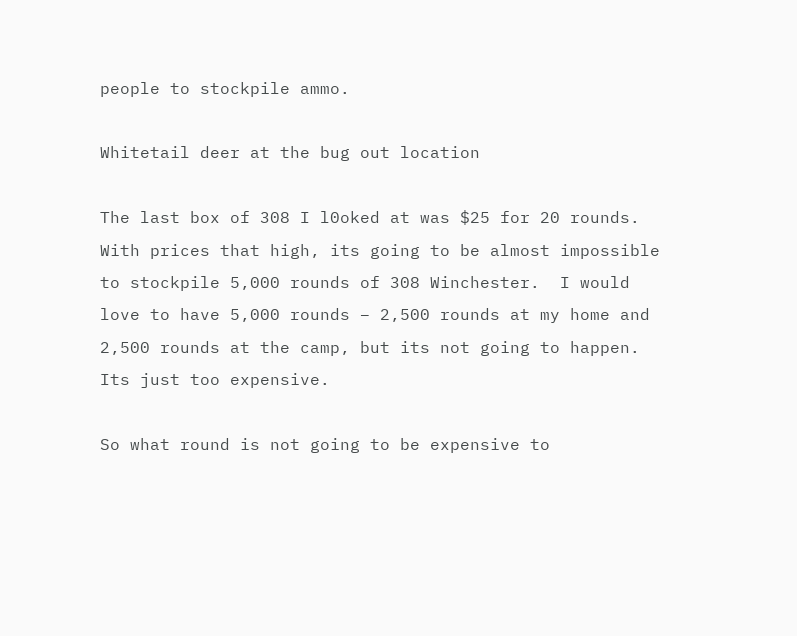people to stockpile ammo.

Whitetail deer at the bug out location

The last box of 308 I l0oked at was $25 for 20 rounds.  With prices that high, its going to be almost impossible to stockpile 5,000 rounds of 308 Winchester.  I would love to have 5,000 rounds – 2,500 rounds at my home and 2,500 rounds at the camp, but its not going to happen.  Its just too expensive.

So what round is not going to be expensive to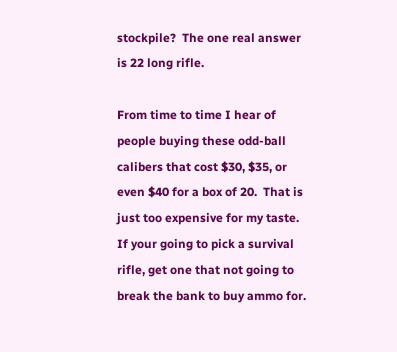stockpile?  The one real answer is 22 long rifle.

From time to time I hear of people buying these odd-ball calibers that cost $30, $35, or even $40 for a box of 20.  That is just too expensive for my taste.  If your going to pick a survival rifle, get one that not going to break the bank to buy ammo for.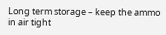Long term storage – keep the ammo in air tight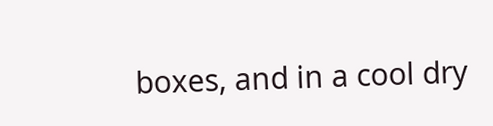boxes, and in a cool dry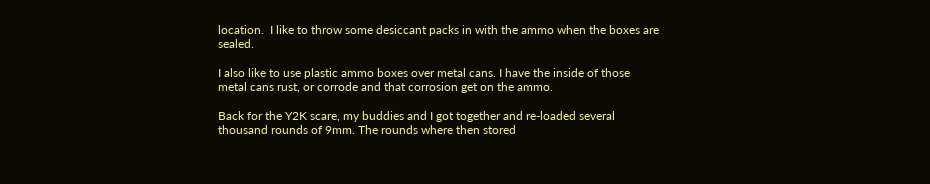location.  I like to throw some desiccant packs in with the ammo when the boxes are sealed.

I also like to use plastic ammo boxes over metal cans. I have the inside of those metal cans rust, or corrode and that corrosion get on the ammo.

Back for the Y2K scare, my buddies and I got together and re-loaded several thousand rounds of 9mm. The rounds where then stored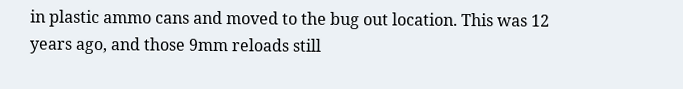in plastic ammo cans and moved to the bug out location. This was 12 years ago, and those 9mm reloads still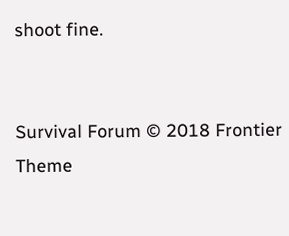shoot fine.


Survival Forum © 2018 Frontier Theme